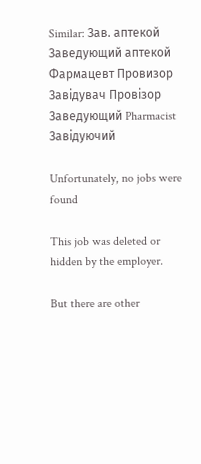Similar: Зав. аптекой Заведующий аптекой Фармацевт Провизор Завідувач Провізор Заведующий Pharmacist Завідуючий

Unfortunately, no jobs were found

This job was deleted or hidden by the employer.

But there are other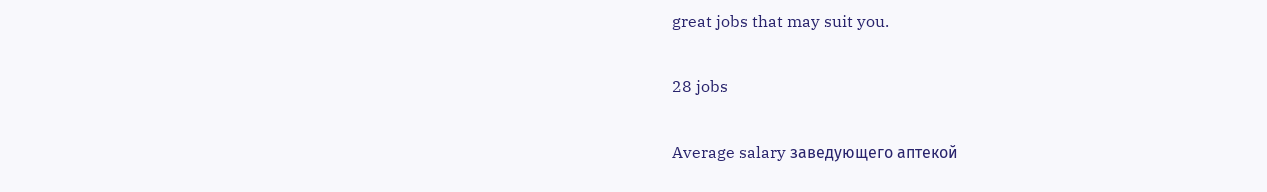great jobs that may suit you.

28 jobs

Average salary заведующего аптекой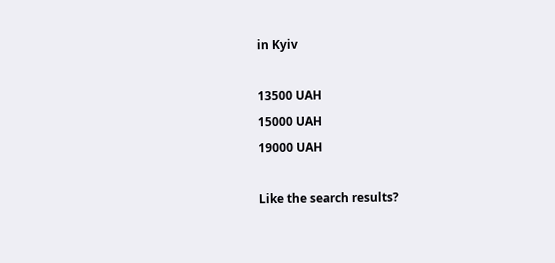in Kyiv

13500 UAH
15000 UAH
19000 UAH

Like the search results?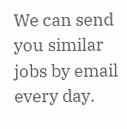We can send you similar jobs by email every day.